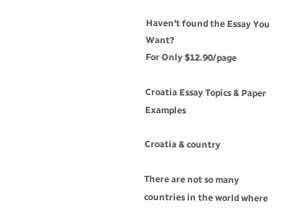Haven't found the Essay You Want?
For Only $12.90/page

Croatia Essay Topics & Paper Examples

Croatia & country

There are not so many countries in the world where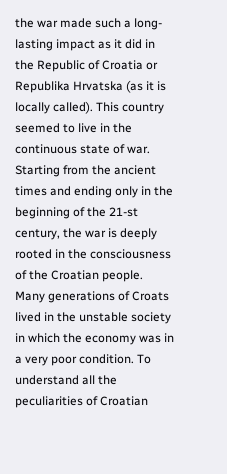the war made such a long-lasting impact as it did in the Republic of Croatia or Republika Hrvatska (as it is locally called). This country seemed to live in the continuous state of war. Starting from the ancient times and ending only in the beginning of the 21-st century, the war is deeply rooted in the consciousness of the Croatian people. Many generations of Croats lived in the unstable society in which the economy was in a very poor condition. To understand all the peculiarities of Croatian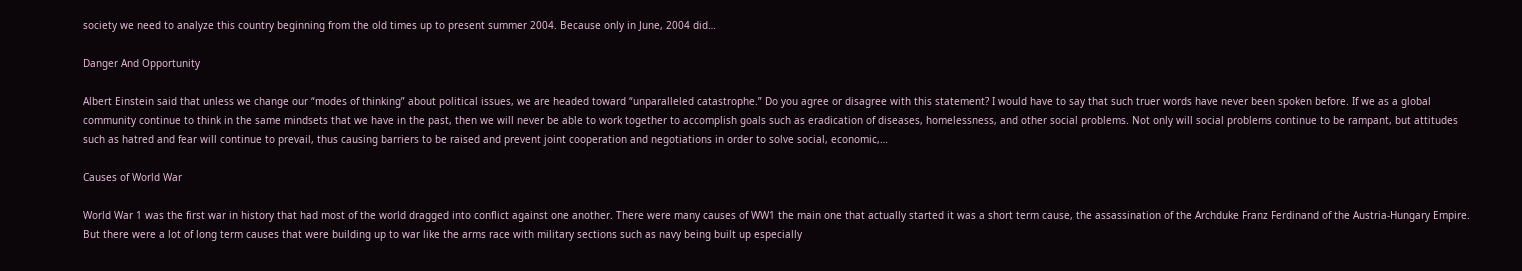society we need to analyze this country beginning from the old times up to present summer 2004. Because only in June, 2004 did…

Danger And Opportunity

Albert Einstein said that unless we change our “modes of thinking” about political issues, we are headed toward “unparalleled catastrophe.” Do you agree or disagree with this statement? I would have to say that such truer words have never been spoken before. If we as a global community continue to think in the same mindsets that we have in the past, then we will never be able to work together to accomplish goals such as eradication of diseases, homelessness, and other social problems. Not only will social problems continue to be rampant, but attitudes such as hatred and fear will continue to prevail, thus causing barriers to be raised and prevent joint cooperation and negotiations in order to solve social, economic,…

Causes of World War

World War 1 was the first war in history that had most of the world dragged into conflict against one another. There were many causes of WW1 the main one that actually started it was a short term cause, the assassination of the Archduke Franz Ferdinand of the Austria-Hungary Empire. But there were a lot of long term causes that were building up to war like the arms race with military sections such as navy being built up especially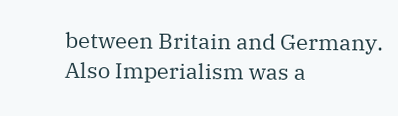between Britain and Germany. Also Imperialism was a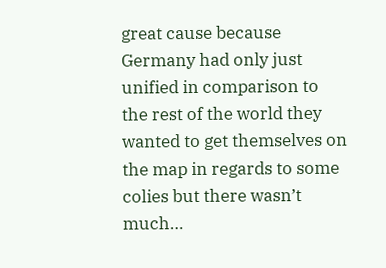great cause because Germany had only just unified in comparison to the rest of the world they wanted to get themselves on the map in regards to some colies but there wasn’t much…